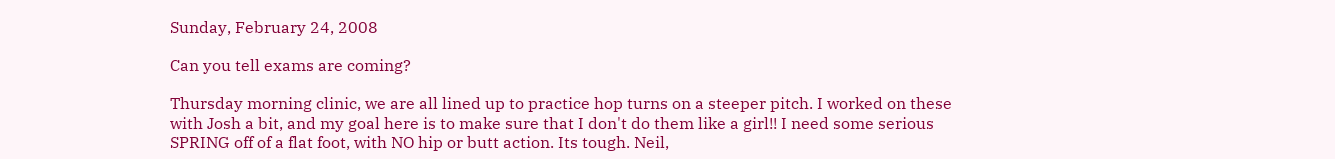Sunday, February 24, 2008

Can you tell exams are coming?

Thursday morning clinic, we are all lined up to practice hop turns on a steeper pitch. I worked on these with Josh a bit, and my goal here is to make sure that I don't do them like a girl!! I need some serious SPRING off of a flat foot, with NO hip or butt action. Its tough. Neil,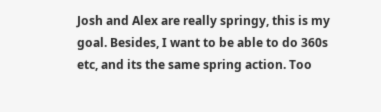Josh and Alex are really springy, this is my goal. Besides, I want to be able to do 360s etc, and its the same spring action. Too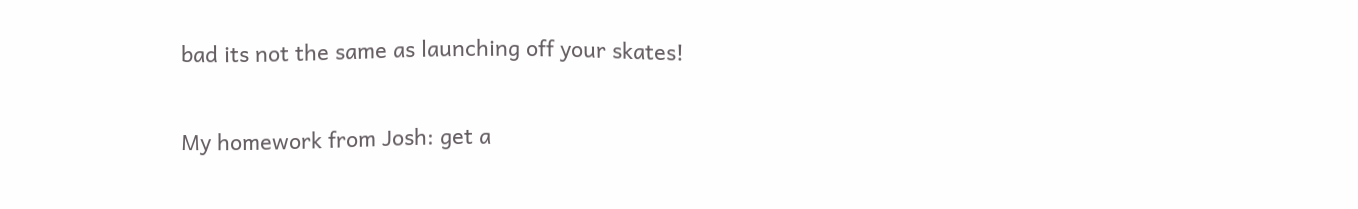bad its not the same as launching off your skates!

My homework from Josh: get a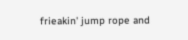frieakin' jump rope and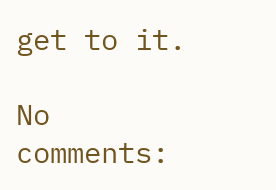get to it.

No comments: